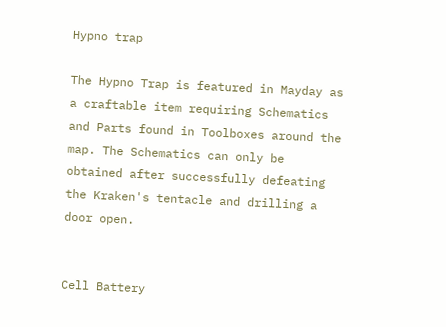Hypno trap

The Hypno Trap is featured in Mayday as a craftable item requiring Schematics and Parts found in Toolboxes around the map. The Schematics can only be obtained after successfully defeating the Kraken's tentacle and drilling a door open.


Cell Battery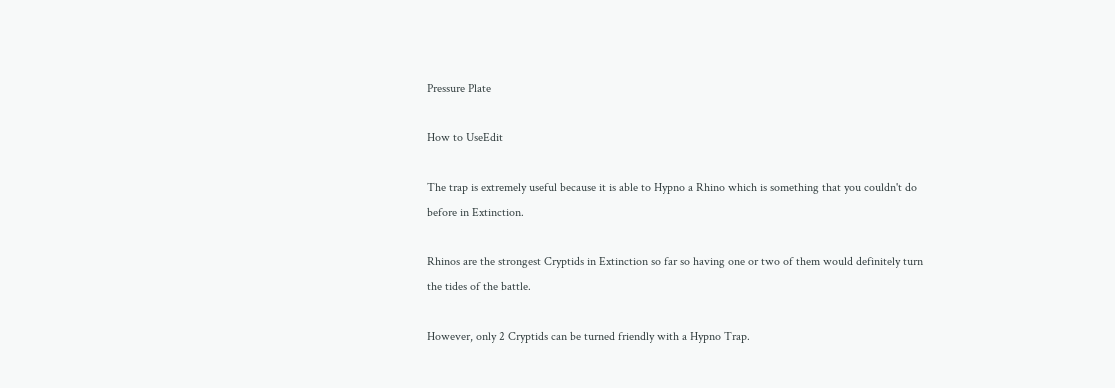Pressure Plate

How to UseEdit

The trap is extremely useful because it is able to Hypno a Rhino which is something that you couldn't do before in Extinction.

Rhinos are the strongest Cryptids in Extinction so far so having one or two of them would definitely turn the tides of the battle.

However, only 2 Cryptids can be turned friendly with a Hypno Trap.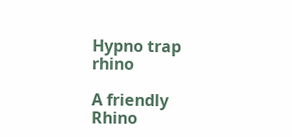Hypno trap rhino

A friendly Rhino